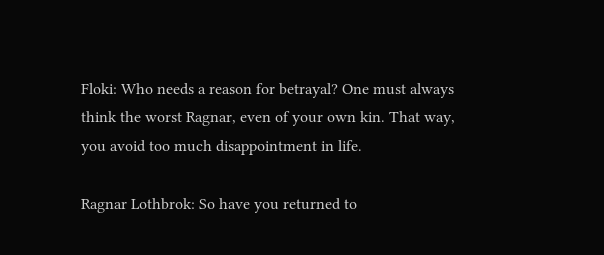Floki: Who needs a reason for betrayal? One must always think the worst Ragnar, even of your own kin. That way, you avoid too much disappointment in life.

Ragnar Lothbrok: So have you returned to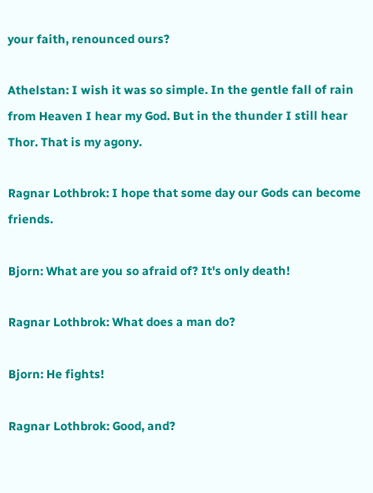your faith, renounced ours?

Athelstan: I wish it was so simple. In the gentle fall of rain from Heaven I hear my God. But in the thunder I still hear Thor. That is my agony.

Ragnar Lothbrok: I hope that some day our Gods can become friends.

Bjorn: What are you so afraid of? It's only death!

Ragnar Lothbrok: What does a man do?

Bjorn: He fights!

Ragnar Lothbrok: Good, and?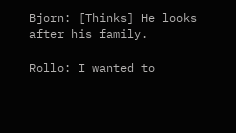Bjorn: [Thinks] He looks after his family.

Rollo: I wanted to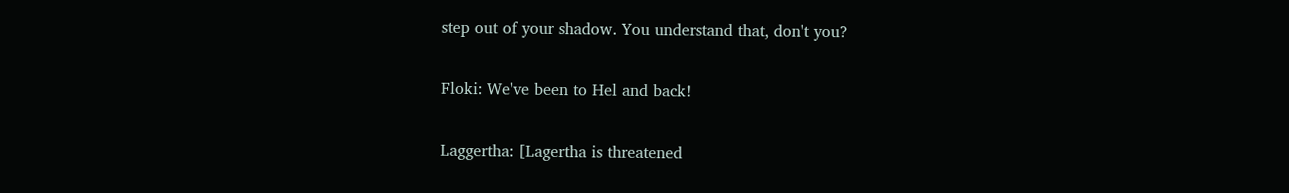step out of your shadow. You understand that, don't you?

Floki: We've been to Hel and back!

Laggertha: [Lagertha is threatened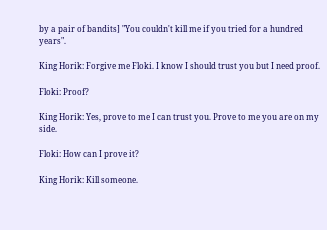by a pair of bandits] "You couldn't kill me if you tried for a hundred years".

King Horik: Forgive me Floki. I know I should trust you but I need proof.

Floki: Proof?

King Horik: Yes, prove to me I can trust you. Prove to me you are on my side.

Floki: How can I prove it?

King Horik: Kill someone.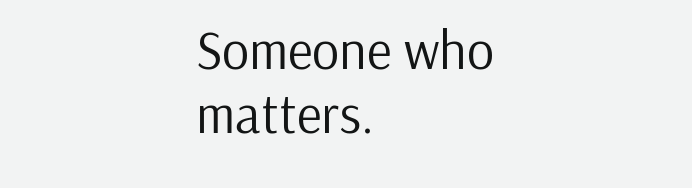Someone who matters.